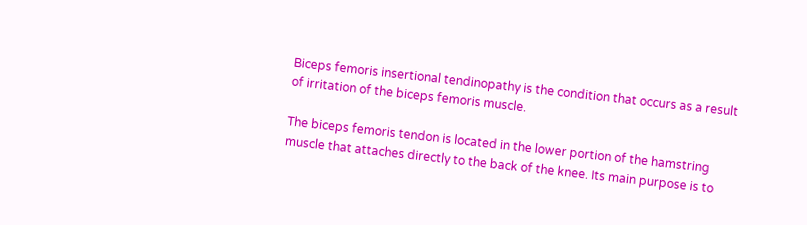Biceps femoris insertional tendinopathy is the condition that occurs as a result of irritation of the biceps femoris muscle.

The biceps femoris tendon is located in the lower portion of the hamstring muscle that attaches directly to the back of the knee. Its main purpose is to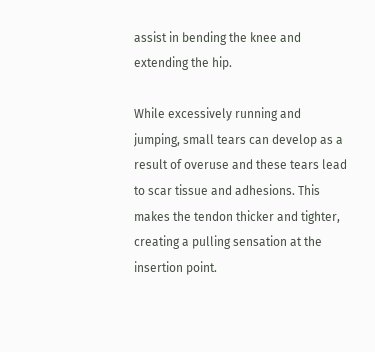assist in bending the knee and extending the hip.

While excessively running and jumping, small tears can develop as a result of overuse and these tears lead to scar tissue and adhesions. This makes the tendon thicker and tighter, creating a pulling sensation at the insertion point.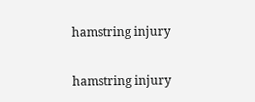hamstring injury

hamstring injury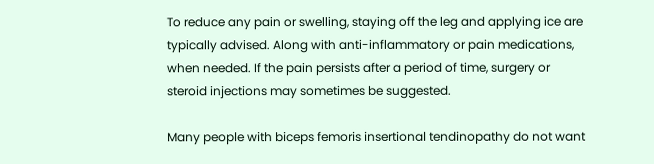To reduce any pain or swelling, staying off the leg and applying ice are typically advised. Along with anti-inflammatory or pain medications, when needed. If the pain persists after a period of time, surgery or steroid injections may sometimes be suggested.

Many people with biceps femoris insertional tendinopathy do not want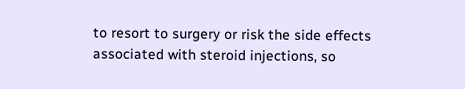to resort to surgery or risk the side effects associated with steroid injections, so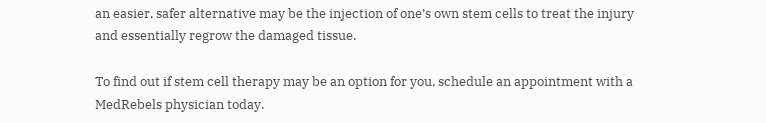an easier, safer alternative may be the injection of one’s own stem cells to treat the injury and essentially regrow the damaged tissue.

To find out if stem cell therapy may be an option for you, schedule an appointment with a MedRebels physician today.